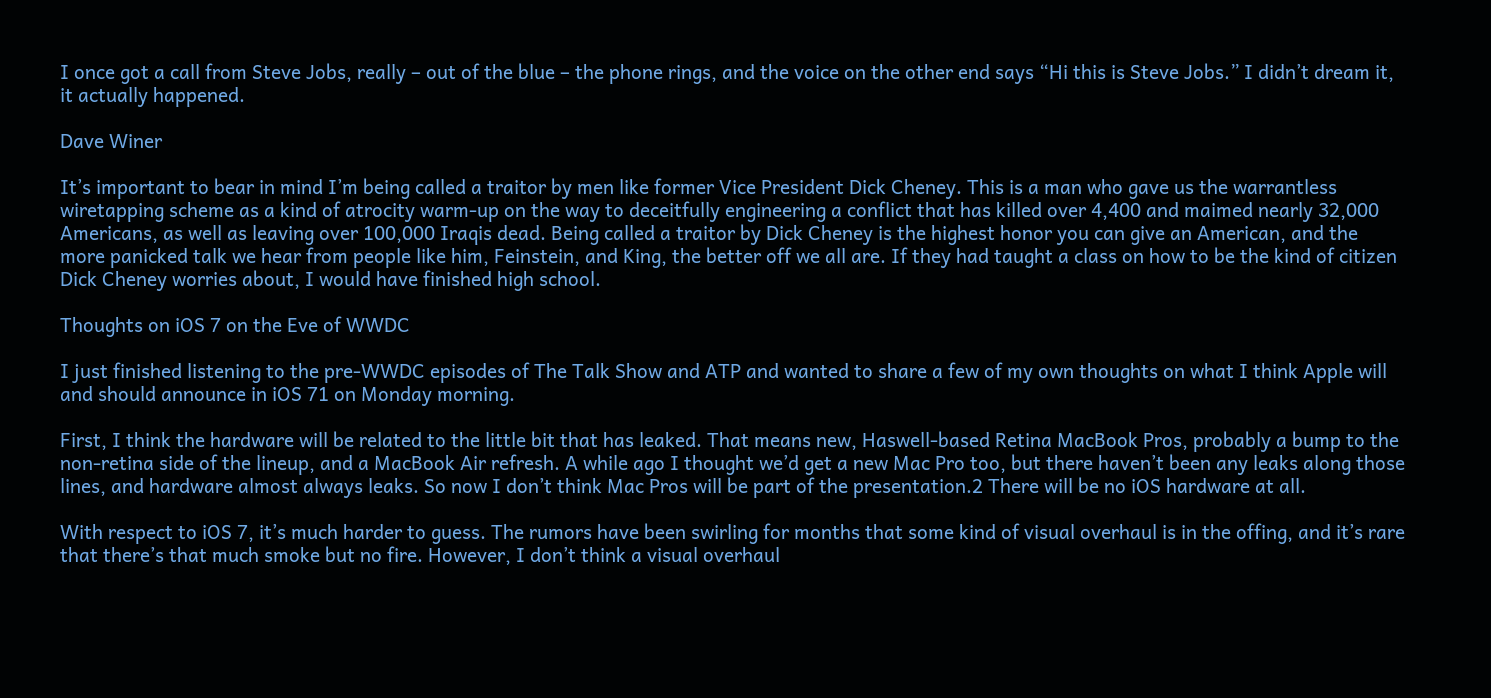I once got a call from Steve Jobs, really – out of the blue – the phone rings, and the voice on the other end says “Hi this is Steve Jobs.” I didn’t dream it, it actually happened.

Dave Winer

It’s important to bear in mind I’m being called a traitor by men like former Vice President Dick Cheney. This is a man who gave us the warrantless wiretapping scheme as a kind of atrocity warm-up on the way to deceitfully engineering a conflict that has killed over 4,400 and maimed nearly 32,000 Americans, as well as leaving over 100,000 Iraqis dead. Being called a traitor by Dick Cheney is the highest honor you can give an American, and the more panicked talk we hear from people like him, Feinstein, and King, the better off we all are. If they had taught a class on how to be the kind of citizen Dick Cheney worries about, I would have finished high school.

Thoughts on iOS 7 on the Eve of WWDC

I just finished listening to the pre-WWDC episodes of The Talk Show and ATP and wanted to share a few of my own thoughts on what I think Apple will and should announce in iOS 71 on Monday morning.

First, I think the hardware will be related to the little bit that has leaked. That means new, Haswell-based Retina MacBook Pros, probably a bump to the non-retina side of the lineup, and a MacBook Air refresh. A while ago I thought we’d get a new Mac Pro too, but there haven’t been any leaks along those lines, and hardware almost always leaks. So now I don’t think Mac Pros will be part of the presentation.2 There will be no iOS hardware at all.

With respect to iOS 7, it’s much harder to guess. The rumors have been swirling for months that some kind of visual overhaul is in the offing, and it’s rare that there’s that much smoke but no fire. However, I don’t think a visual overhaul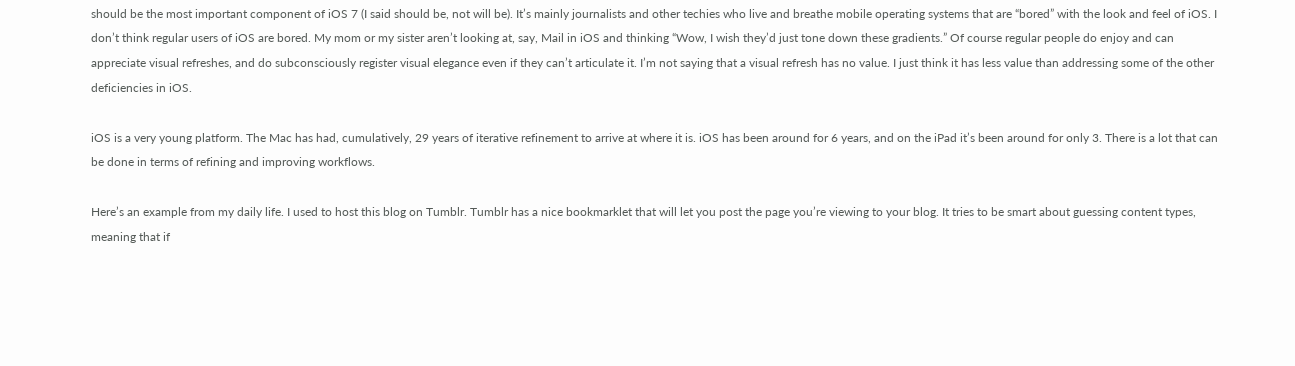should be the most important component of iOS 7 (I said should be, not will be). It’s mainly journalists and other techies who live and breathe mobile operating systems that are “bored” with the look and feel of iOS. I don’t think regular users of iOS are bored. My mom or my sister aren’t looking at, say, Mail in iOS and thinking “Wow, I wish they’d just tone down these gradients.” Of course regular people do enjoy and can appreciate visual refreshes, and do subconsciously register visual elegance even if they can’t articulate it. I’m not saying that a visual refresh has no value. I just think it has less value than addressing some of the other deficiencies in iOS.

iOS is a very young platform. The Mac has had, cumulatively, 29 years of iterative refinement to arrive at where it is. iOS has been around for 6 years, and on the iPad it’s been around for only 3. There is a lot that can be done in terms of refining and improving workflows.

Here’s an example from my daily life. I used to host this blog on Tumblr. Tumblr has a nice bookmarklet that will let you post the page you’re viewing to your blog. It tries to be smart about guessing content types, meaning that if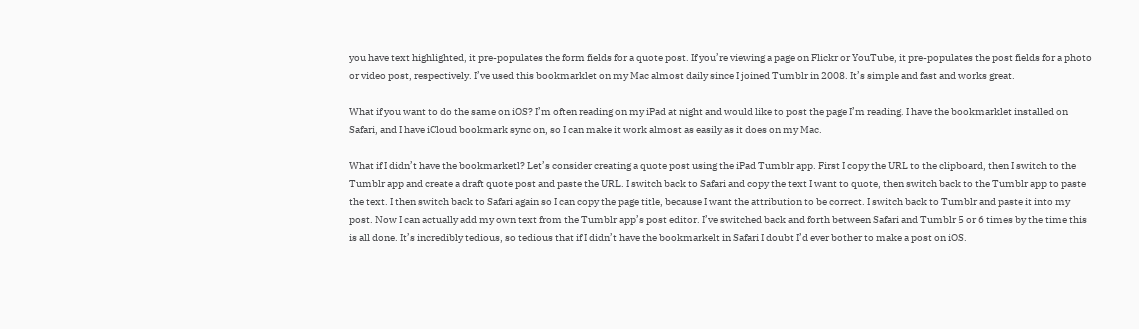you have text highlighted, it pre-populates the form fields for a quote post. If you’re viewing a page on Flickr or YouTube, it pre-populates the post fields for a photo or video post, respectively. I’ve used this bookmarklet on my Mac almost daily since I joined Tumblr in 2008. It’s simple and fast and works great.

What if you want to do the same on iOS? I’m often reading on my iPad at night and would like to post the page I’m reading. I have the bookmarklet installed on Safari, and I have iCloud bookmark sync on, so I can make it work almost as easily as it does on my Mac.

What if I didn’t have the bookmarketl? Let’s consider creating a quote post using the iPad Tumblr app. First I copy the URL to the clipboard, then I switch to the Tumblr app and create a draft quote post and paste the URL. I switch back to Safari and copy the text I want to quote, then switch back to the Tumblr app to paste the text. I then switch back to Safari again so I can copy the page title, because I want the attribution to be correct. I switch back to Tumblr and paste it into my post. Now I can actually add my own text from the Tumblr app’s post editor. I’ve switched back and forth between Safari and Tumblr 5 or 6 times by the time this is all done. It’s incredibly tedious, so tedious that if I didn’t have the bookmarkelt in Safari I doubt I’d ever bother to make a post on iOS.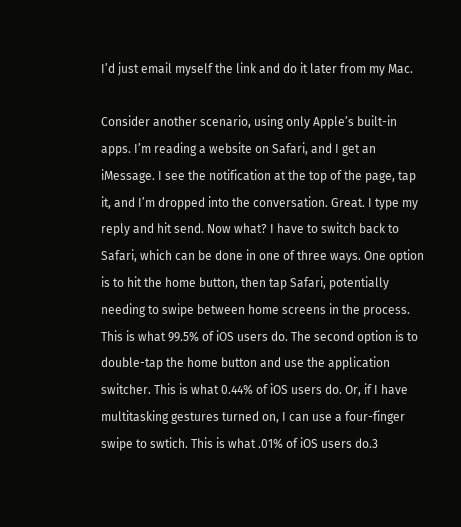I’d just email myself the link and do it later from my Mac.

Consider another scenario, using only Apple’s built-in apps. I’m reading a website on Safari, and I get an iMessage. I see the notification at the top of the page, tap it, and I’m dropped into the conversation. Great. I type my reply and hit send. Now what? I have to switch back to Safari, which can be done in one of three ways. One option is to hit the home button, then tap Safari, potentially needing to swipe between home screens in the process. This is what 99.5% of iOS users do. The second option is to double-tap the home button and use the application switcher. This is what 0.44% of iOS users do. Or, if I have multitasking gestures turned on, I can use a four-finger swipe to swtich. This is what .01% of iOS users do.3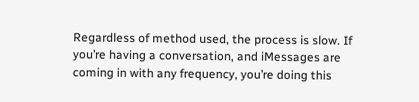Regardless of method used, the process is slow. If you’re having a conversation, and iMessages are coming in with any frequency, you’re doing this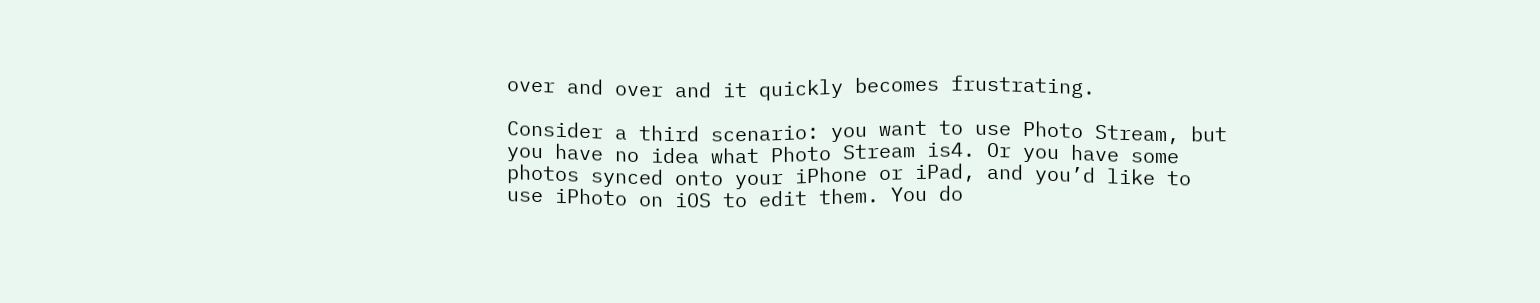over and over and it quickly becomes frustrating.

Consider a third scenario: you want to use Photo Stream, but you have no idea what Photo Stream is4. Or you have some photos synced onto your iPhone or iPad, and you’d like to use iPhoto on iOS to edit them. You do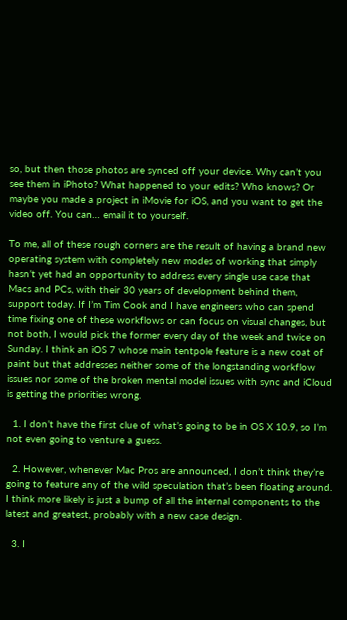so, but then those photos are synced off your device. Why can’t you see them in iPhoto? What happened to your edits? Who knows? Or maybe you made a project in iMovie for iOS, and you want to get the video off. You can… email it to yourself.

To me, all of these rough corners are the result of having a brand new operating system with completely new modes of working that simply hasn’t yet had an opportunity to address every single use case that Macs and PCs, with their 30 years of development behind them, support today. If I’m Tim Cook and I have engineers who can spend time fixing one of these workflows or can focus on visual changes, but not both, I would pick the former every day of the week and twice on Sunday. I think an iOS 7 whose main tentpole feature is a new coat of paint but that addresses neither some of the longstanding workflow issues nor some of the broken mental model issues with sync and iCloud is getting the priorities wrong.

  1. I don’t have the first clue of what’s going to be in OS X 10.9, so I’m not even going to venture a guess.

  2. However, whenever Mac Pros are announced, I don’t think they’re going to feature any of the wild speculation that’s been floating around. I think more likely is just a bump of all the internal components to the latest and greatest, probably with a new case design.

  3. I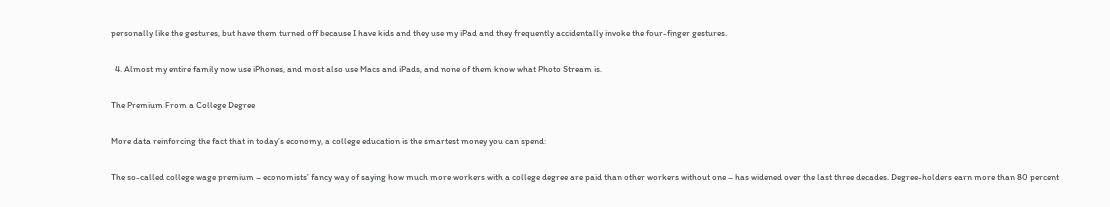personally like the gestures, but have them turned off because I have kids and they use my iPad and they frequently accidentally invoke the four-finger gestures.

  4. Almost my entire family now use iPhones, and most also use Macs and iPads, and none of them know what Photo Stream is.

The Premium From a College Degree

More data reinforcing the fact that in today’s economy, a college education is the smartest money you can spend:

The so-called college wage premium – economists’ fancy way of saying how much more workers with a college degree are paid than other workers without one – has widened over the last three decades. Degree-holders earn more than 80 percent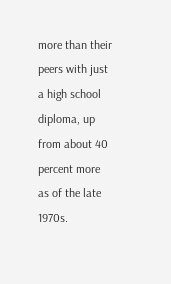more than their peers with just a high school diploma, up from about 40 percent more as of the late 1970s.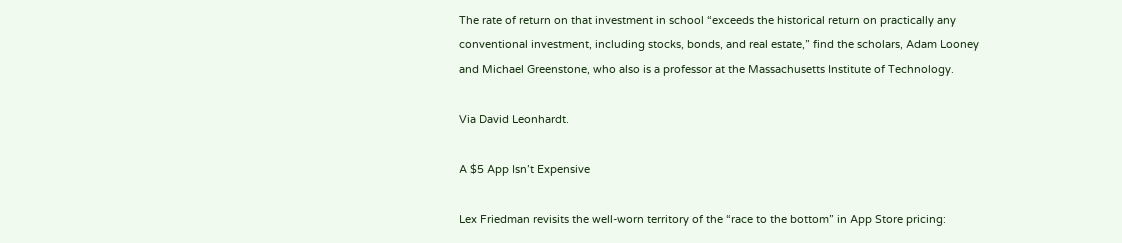The rate of return on that investment in school “exceeds the historical return on practically any conventional investment, including stocks, bonds, and real estate,” find the scholars, Adam Looney and Michael Greenstone, who also is a professor at the Massachusetts Institute of Technology.

Via David Leonhardt.

A $5 App Isn’t Expensive

Lex Friedman revisits the well-worn territory of the “race to the bottom” in App Store pricing: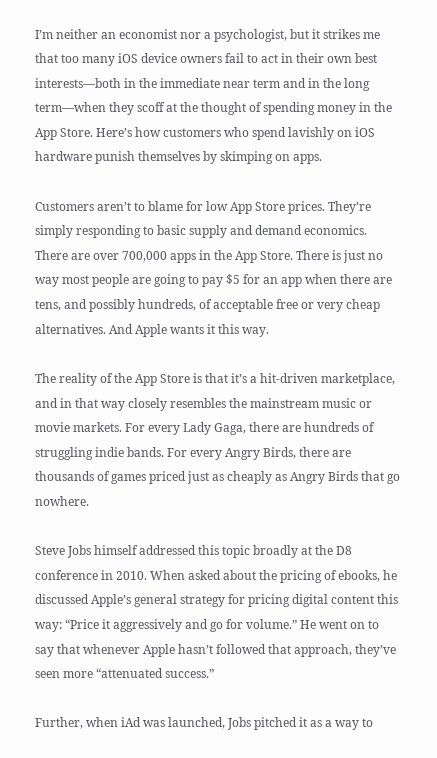I’m neither an economist nor a psychologist, but it strikes me that too many iOS device owners fail to act in their own best interests—both in the immediate near term and in the long term—when they scoff at the thought of spending money in the App Store. Here’s how customers who spend lavishly on iOS hardware punish themselves by skimping on apps.

Customers aren’t to blame for low App Store prices. They’re simply responding to basic supply and demand economics. There are over 700,000 apps in the App Store. There is just no way most people are going to pay $5 for an app when there are tens, and possibly hundreds, of acceptable free or very cheap alternatives. And Apple wants it this way.

The reality of the App Store is that it’s a hit-driven marketplace, and in that way closely resembles the mainstream music or movie markets. For every Lady Gaga, there are hundreds of struggling indie bands. For every Angry Birds, there are thousands of games priced just as cheaply as Angry Birds that go nowhere.

Steve Jobs himself addressed this topic broadly at the D8 conference in 2010. When asked about the pricing of ebooks, he discussed Apple’s general strategy for pricing digital content this way: “Price it aggressively and go for volume.” He went on to say that whenever Apple hasn’t followed that approach, they’ve seen more “attenuated success.”

Further, when iAd was launched, Jobs pitched it as a way to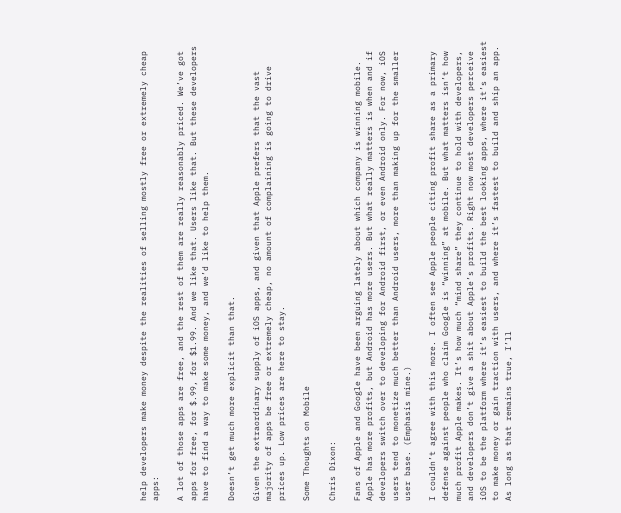help developers make money despite the realities of selling mostly free or extremely cheap apps:

A lot of those apps are free, and the rest of them are really reasonably priced. We’ve got apps for free, for $.99, for $1.99. And we like that. Users like that. But these developers have to find a way to make some money, and we’d like to help them.

Doesn’t get much more explicit than that.

Given the extraordinary supply of iOS apps, and given that Apple prefers that the vast majority of apps be free or extremely cheap, no amount of complaining is going to drive prices up. Low prices are here to stay.

Some Thoughts on Mobile

Chris Dixon:

Fans of Apple and Google have been arguing lately about which company is winning mobile. Apple has more profits, but Android has more users. But what really matters is when and if developers switch over to developing for Android first, or even Android only. For now, iOS users tend to monetize much better than Android users, more than making up for the smaller user base. (Emphasis mine.)

I couldn’t agree with this more. I often see Apple people citing profit share as a primary defense against people who claim Google is “winning” at mobile. But what matters isn’t how much profit Apple makes. It’s how much “mind share” they continue to hold with developers, and developers don’t give a shit about Apple’s profits. Right now most developers perceive iOS to be the platform where it’s easiest to build the best looking apps, where it’s easiest to make money or gain traction with users, and where it’s fastest to build and ship an app. As long as that remains true, I’ll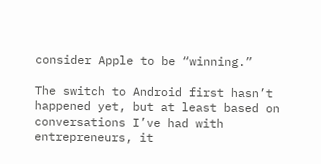consider Apple to be “winning.”

The switch to Android first hasn’t happened yet, but at least based on conversations I’ve had with entrepreneurs, it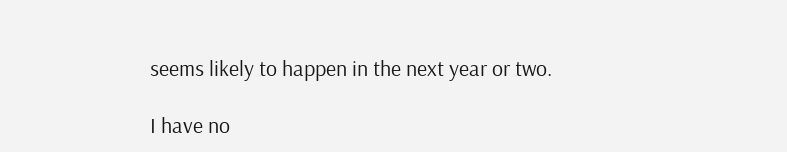seems likely to happen in the next year or two.

I have no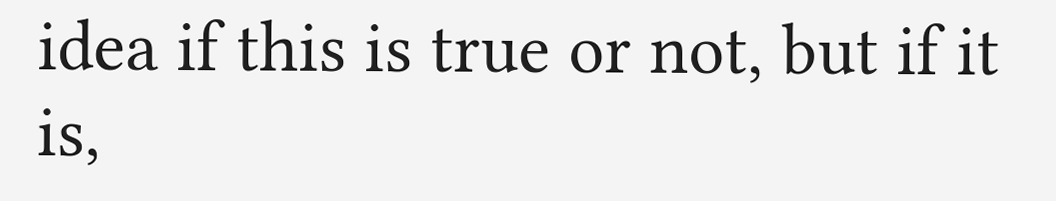idea if this is true or not, but if it is,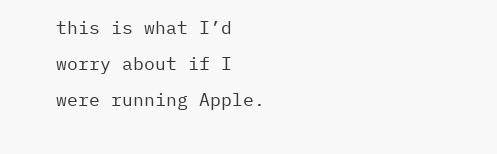this is what I’d worry about if I were running Apple.